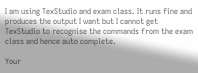I am using TexStudio and exam class. It runs fine and produces the output I want but I cannot get TexStudio to recognise the commands from the exam class and hence auto complete.

Your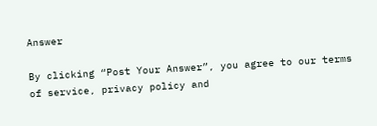Answer

By clicking “Post Your Answer”, you agree to our terms of service, privacy policy and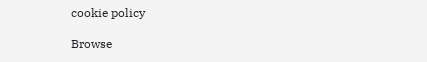cookie policy

Browse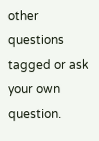other questions tagged or ask your own question.